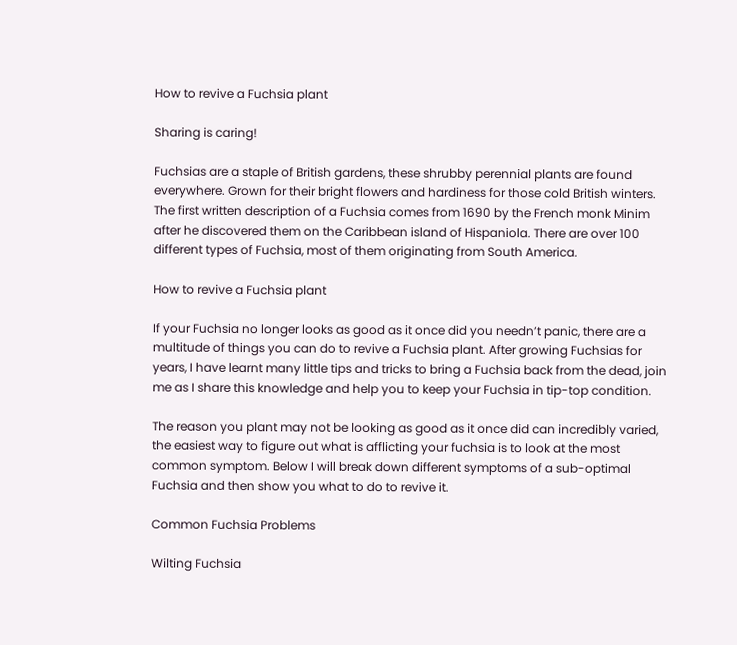How to revive a Fuchsia plant

Sharing is caring!

Fuchsias are a staple of British gardens, these shrubby perennial plants are found everywhere. Grown for their bright flowers and hardiness for those cold British winters. The first written description of a Fuchsia comes from 1690 by the French monk Minim after he discovered them on the Caribbean island of Hispaniola. There are over 100 different types of Fuchsia, most of them originating from South America.

How to revive a Fuchsia plant

If your Fuchsia no longer looks as good as it once did you needn’t panic, there are a multitude of things you can do to revive a Fuchsia plant. After growing Fuchsias for years, I have learnt many little tips and tricks to bring a Fuchsia back from the dead, join me as I share this knowledge and help you to keep your Fuchsia in tip-top condition.

The reason you plant may not be looking as good as it once did can incredibly varied, the easiest way to figure out what is afflicting your fuchsia is to look at the most common symptom. Below I will break down different symptoms of a sub-optimal Fuchsia and then show you what to do to revive it.

Common Fuchsia Problems

Wilting Fuchsia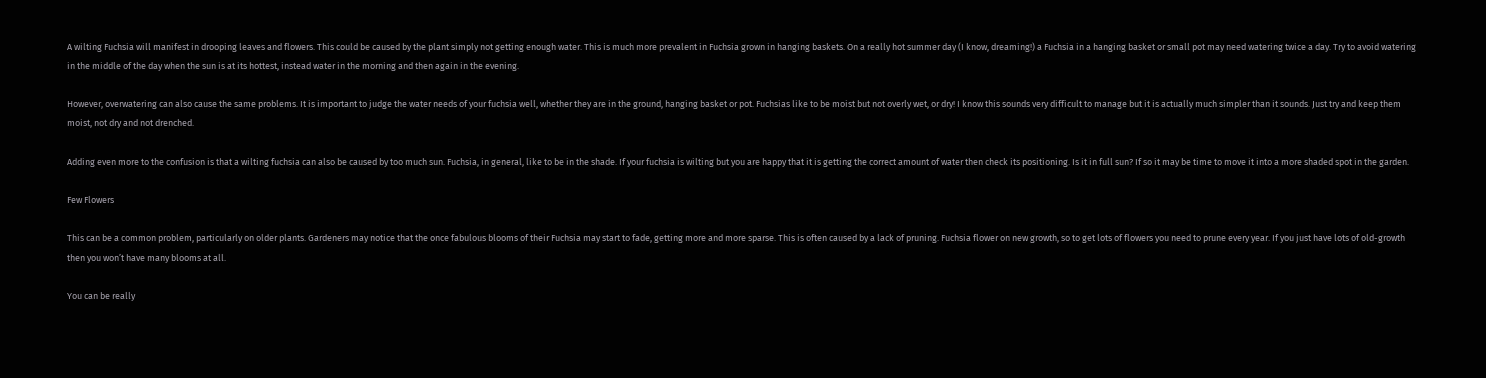A wilting Fuchsia will manifest in drooping leaves and flowers. This could be caused by the plant simply not getting enough water. This is much more prevalent in Fuchsia grown in hanging baskets. On a really hot summer day (I know, dreaming!) a Fuchsia in a hanging basket or small pot may need watering twice a day. Try to avoid watering in the middle of the day when the sun is at its hottest, instead water in the morning and then again in the evening.

However, overwatering can also cause the same problems. It is important to judge the water needs of your fuchsia well, whether they are in the ground, hanging basket or pot. Fuchsias like to be moist but not overly wet, or dry! I know this sounds very difficult to manage but it is actually much simpler than it sounds. Just try and keep them moist, not dry and not drenched.

Adding even more to the confusion is that a wilting fuchsia can also be caused by too much sun. Fuchsia, in general, like to be in the shade. If your fuchsia is wilting but you are happy that it is getting the correct amount of water then check its positioning. Is it in full sun? If so it may be time to move it into a more shaded spot in the garden.

Few Flowers

This can be a common problem, particularly on older plants. Gardeners may notice that the once fabulous blooms of their Fuchsia may start to fade, getting more and more sparse. This is often caused by a lack of pruning. Fuchsia flower on new growth, so to get lots of flowers you need to prune every year. If you just have lots of old-growth then you won’t have many blooms at all.

You can be really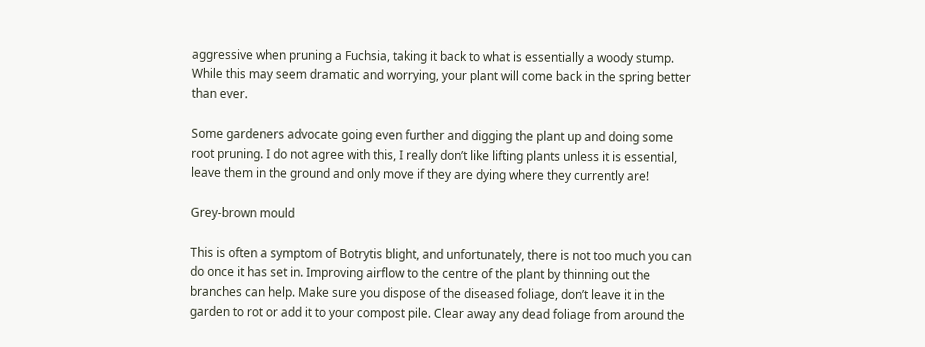aggressive when pruning a Fuchsia, taking it back to what is essentially a woody stump. While this may seem dramatic and worrying, your plant will come back in the spring better than ever.

Some gardeners advocate going even further and digging the plant up and doing some root pruning. I do not agree with this, I really don’t like lifting plants unless it is essential, leave them in the ground and only move if they are dying where they currently are!

Grey-brown mould

This is often a symptom of Botrytis blight, and unfortunately, there is not too much you can do once it has set in. Improving airflow to the centre of the plant by thinning out the branches can help. Make sure you dispose of the diseased foliage, don’t leave it in the garden to rot or add it to your compost pile. Clear away any dead foliage from around the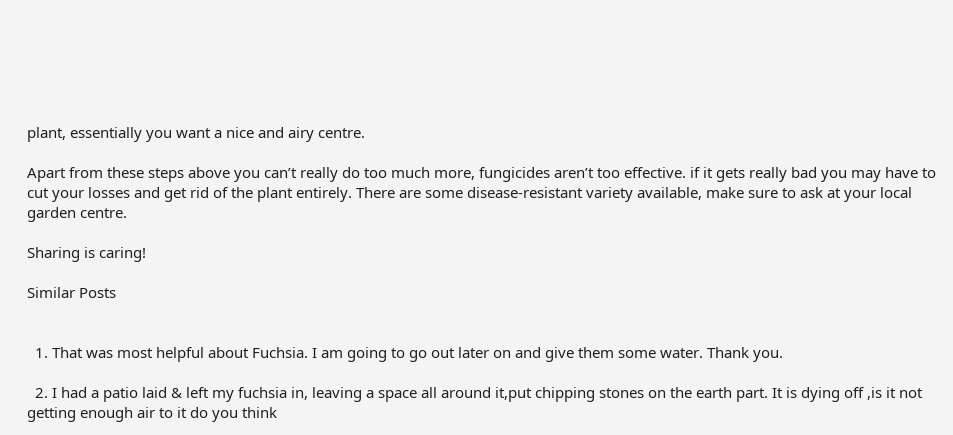plant, essentially you want a nice and airy centre.

Apart from these steps above you can’t really do too much more, fungicides aren’t too effective. if it gets really bad you may have to cut your losses and get rid of the plant entirely. There are some disease-resistant variety available, make sure to ask at your local garden centre.

Sharing is caring!

Similar Posts


  1. That was most helpful about Fuchsia. I am going to go out later on and give them some water. Thank you.

  2. I had a patio laid & left my fuchsia in, leaving a space all around it,put chipping stones on the earth part. It is dying off ,is it not getting enough air to it do you think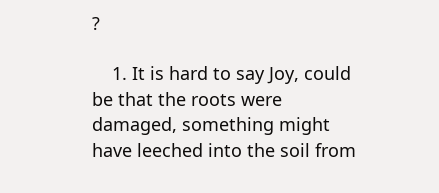?

    1. It is hard to say Joy, could be that the roots were damaged, something might have leeched into the soil from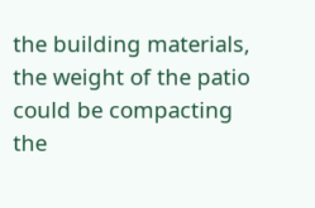the building materials, the weight of the patio could be compacting the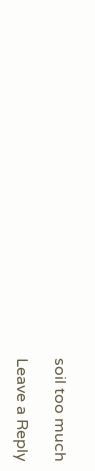soil too much

Leave a Reply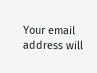Your email address will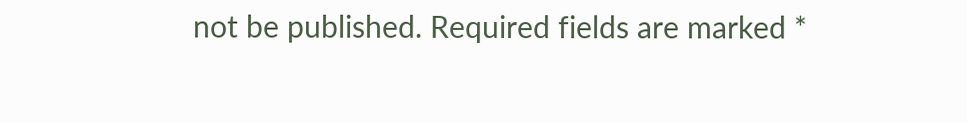not be published. Required fields are marked *